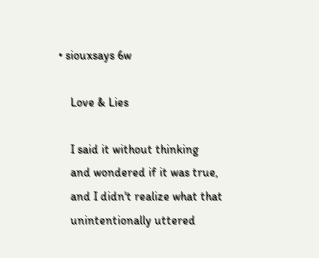• siouxsays 6w

    Love & Lies

    I said it without thinking
    and wondered if it was true,
    and I didn't realize what that
    unintentionally uttered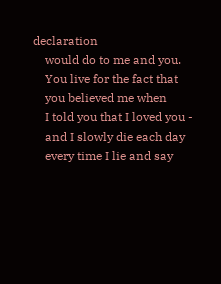declaration
    would do to me and you.
    You live for the fact that
    you believed me when
    I told you that I loved you -
    and I slowly die each day
    every time I lie and say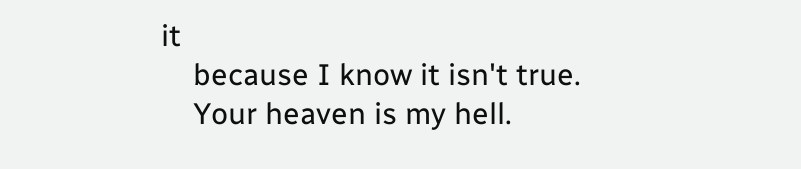it
    because I know it isn't true.
    Your heaven is my hell.